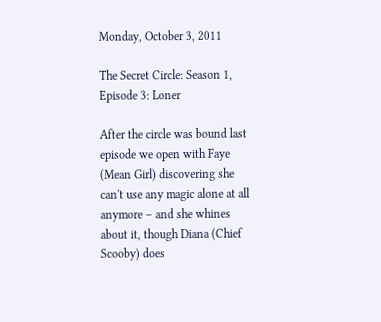Monday, October 3, 2011

The Secret Circle: Season 1, Episode 3: Loner

After the circle was bound last episode we open with Faye (Mean Girl) discovering she can't use any magic alone at all anymore – and she whines about it, though Diana (Chief Scooby) does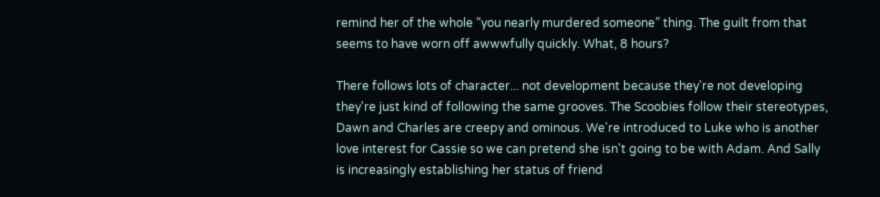remind her of the whole “you nearly murdered someone” thing. The guilt from that seems to have worn off awwwfully quickly. What, 8 hours?

There follows lots of character... not development because they're not developing they're just kind of following the same grooves. The Scoobies follow their stereotypes, Dawn and Charles are creepy and ominous. We're introduced to Luke who is another love interest for Cassie so we can pretend she isn't going to be with Adam. And Sally is increasingly establishing her status of friend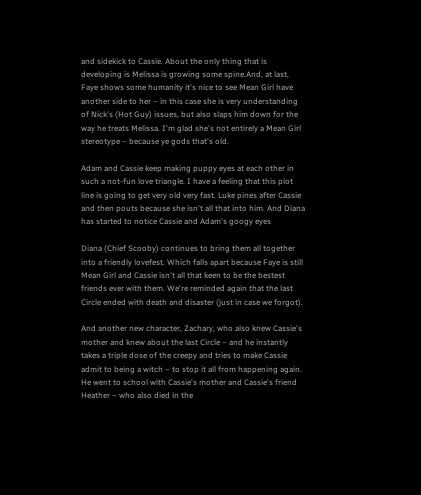and sidekick to Cassie. About the only thing that is developing is Melissa is growing some spine.And, at last, Faye shows some humanity it's nice to see Mean Girl have another side to her – in this case she is very understanding of Nick's (Hot Guy) issues, but also slaps him down for the way he treats Melissa. I'm glad she's not entirely a Mean Girl stereotype – because ye gods that's old.

Adam and Cassie keep making puppy eyes at each other in such a not-fun love triangle. I have a feeling that this plot line is going to get very old very fast. Luke pines after Cassie and then pouts because she isn't all that into him. And Diana has started to notice Cassie and Adam's googy eyes

Diana (Chief Scooby) continues to bring them all together into a friendly lovefest. Which falls apart because Faye is still Mean Girl and Cassie isn't all that keen to be the bestest friends ever with them. We're reminded again that the last Circle ended with death and disaster (just in case we forgot).

And another new character, Zachary, who also knew Cassie's mother and knew about the last Circle – and he instantly takes a triple dose of the creepy and tries to make Cassie admit to being a witch – to stop it all from happening again. He went to school with Cassie's mother and Cassie's friend Heather – who also died in the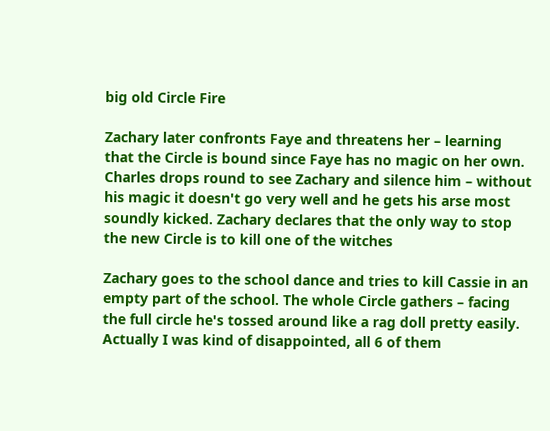big old Circle Fire

Zachary later confronts Faye and threatens her – learning that the Circle is bound since Faye has no magic on her own. Charles drops round to see Zachary and silence him – without his magic it doesn't go very well and he gets his arse most soundly kicked. Zachary declares that the only way to stop the new Circle is to kill one of the witches

Zachary goes to the school dance and tries to kill Cassie in an empty part of the school. The whole Circle gathers – facing the full circle he's tossed around like a rag doll pretty easily. Actually I was kind of disappointed, all 6 of them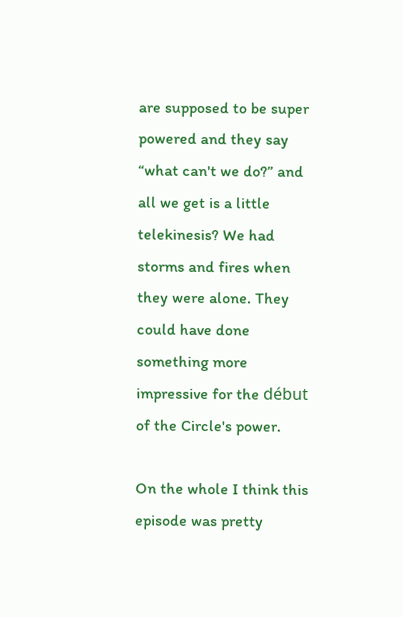are supposed to be super powered and they say “what can't we do?” and all we get is a little telekinesis? We had storms and fires when they were alone. They could have done something more impressive for the début of the Circle's power.

On the whole I think this episode was pretty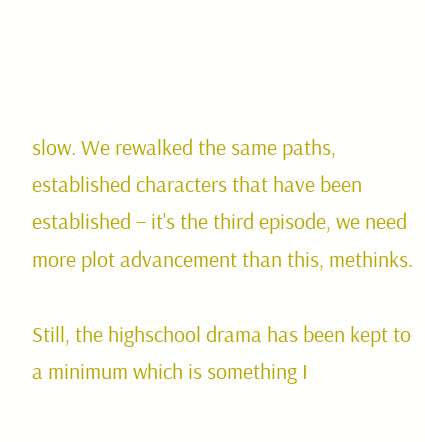slow. We rewalked the same paths, established characters that have been established – it's the third episode, we need more plot advancement than this, methinks.

Still, the highschool drama has been kept to a minimum which is something I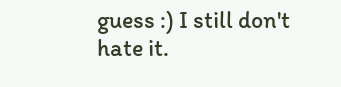guess :) I still don't hate it.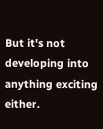But it's not developing into anything exciting either.